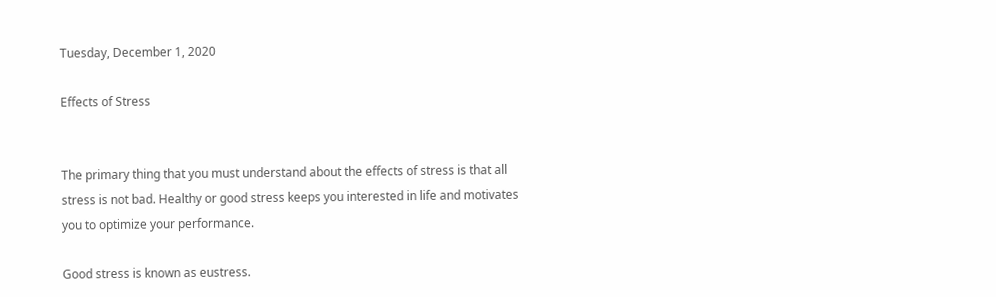Tuesday, December 1, 2020

Effects of Stress


The primary thing that you must understand about the effects of stress is that all stress is not bad. Healthy or good stress keeps you interested in life and motivates you to optimize your performance.

Good stress is known as eustress.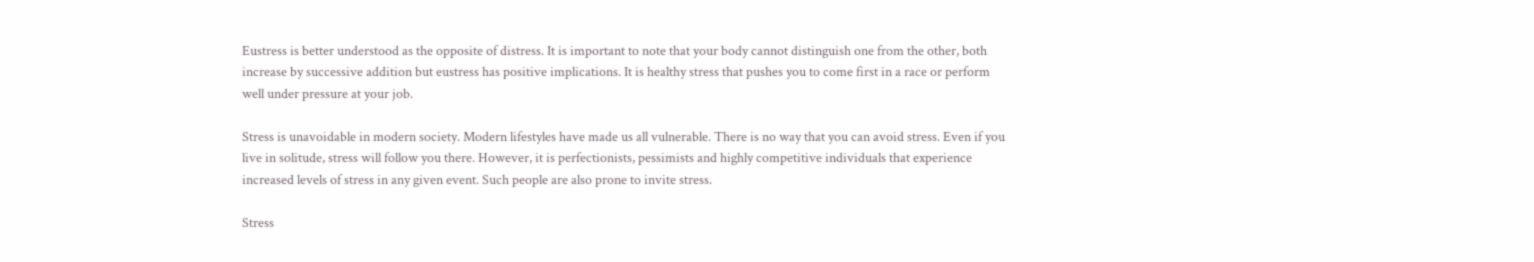Eustress is better understood as the opposite of distress. It is important to note that your body cannot distinguish one from the other, both increase by successive addition but eustress has positive implications. It is healthy stress that pushes you to come first in a race or perform well under pressure at your job.

Stress is unavoidable in modern society. Modern lifestyles have made us all vulnerable. There is no way that you can avoid stress. Even if you live in solitude, stress will follow you there. However, it is perfectionists, pessimists and highly competitive individuals that experience increased levels of stress in any given event. Such people are also prone to invite stress.

Stress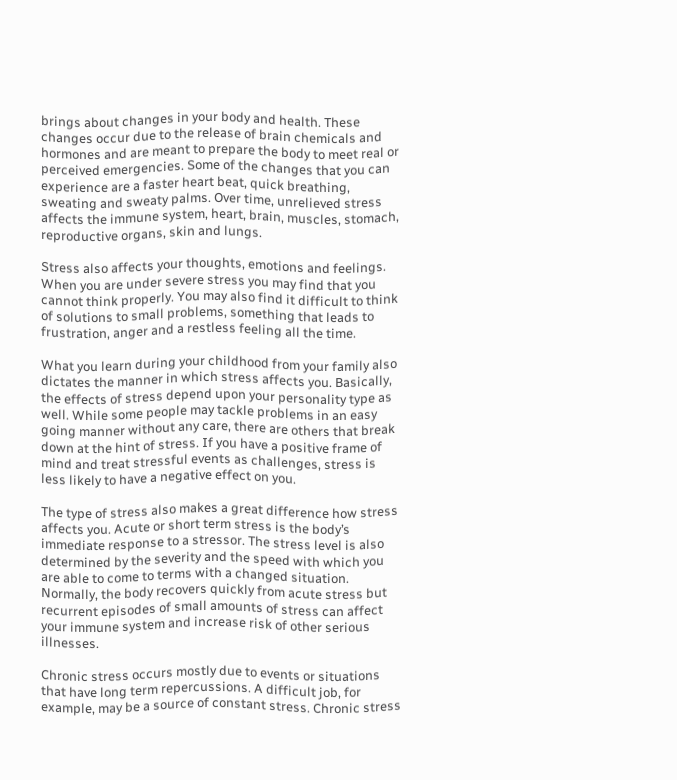brings about changes in your body and health. These changes occur due to the release of brain chemicals and hormones and are meant to prepare the body to meet real or perceived emergencies. Some of the changes that you can experience are a faster heart beat, quick breathing, sweating and sweaty palms. Over time, unrelieved stress affects the immune system, heart, brain, muscles, stomach, reproductive organs, skin and lungs.

Stress also affects your thoughts, emotions and feelings. When you are under severe stress you may find that you cannot think properly. You may also find it difficult to think of solutions to small problems, something that leads to frustration, anger and a restless feeling all the time.

What you learn during your childhood from your family also dictates the manner in which stress affects you. Basically, the effects of stress depend upon your personality type as well. While some people may tackle problems in an easy going manner without any care, there are others that break down at the hint of stress. If you have a positive frame of mind and treat stressful events as challenges, stress is less likely to have a negative effect on you.

The type of stress also makes a great difference how stress affects you. Acute or short term stress is the body’s immediate response to a stressor. The stress level is also determined by the severity and the speed with which you are able to come to terms with a changed situation. Normally, the body recovers quickly from acute stress but recurrent episodes of small amounts of stress can affect your immune system and increase risk of other serious illnesses.

Chronic stress occurs mostly due to events or situations that have long term repercussions. A difficult job, for example, may be a source of constant stress. Chronic stress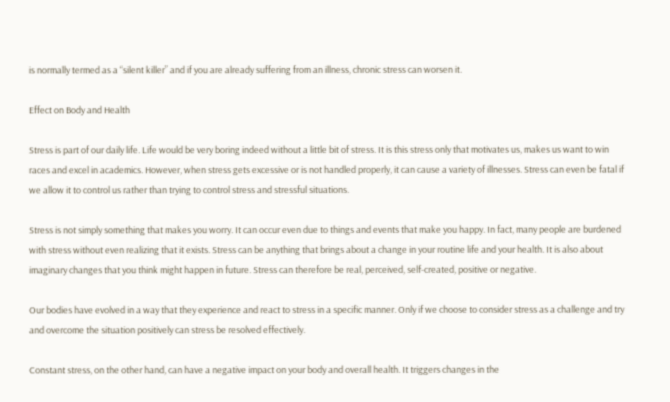is normally termed as a “silent killer” and if you are already suffering from an illness, chronic stress can worsen it.

Effect on Body and Health

Stress is part of our daily life. Life would be very boring indeed without a little bit of stress. It is this stress only that motivates us, makes us want to win races and excel in academics. However, when stress gets excessive or is not handled properly, it can cause a variety of illnesses. Stress can even be fatal if we allow it to control us rather than trying to control stress and stressful situations.

Stress is not simply something that makes you worry. It can occur even due to things and events that make you happy. In fact, many people are burdened with stress without even realizing that it exists. Stress can be anything that brings about a change in your routine life and your health. It is also about imaginary changes that you think might happen in future. Stress can therefore be real, perceived, self-created, positive or negative.

Our bodies have evolved in a way that they experience and react to stress in a specific manner. Only if we choose to consider stress as a challenge and try and overcome the situation positively can stress be resolved effectively.

Constant stress, on the other hand, can have a negative impact on your body and overall health. It triggers changes in the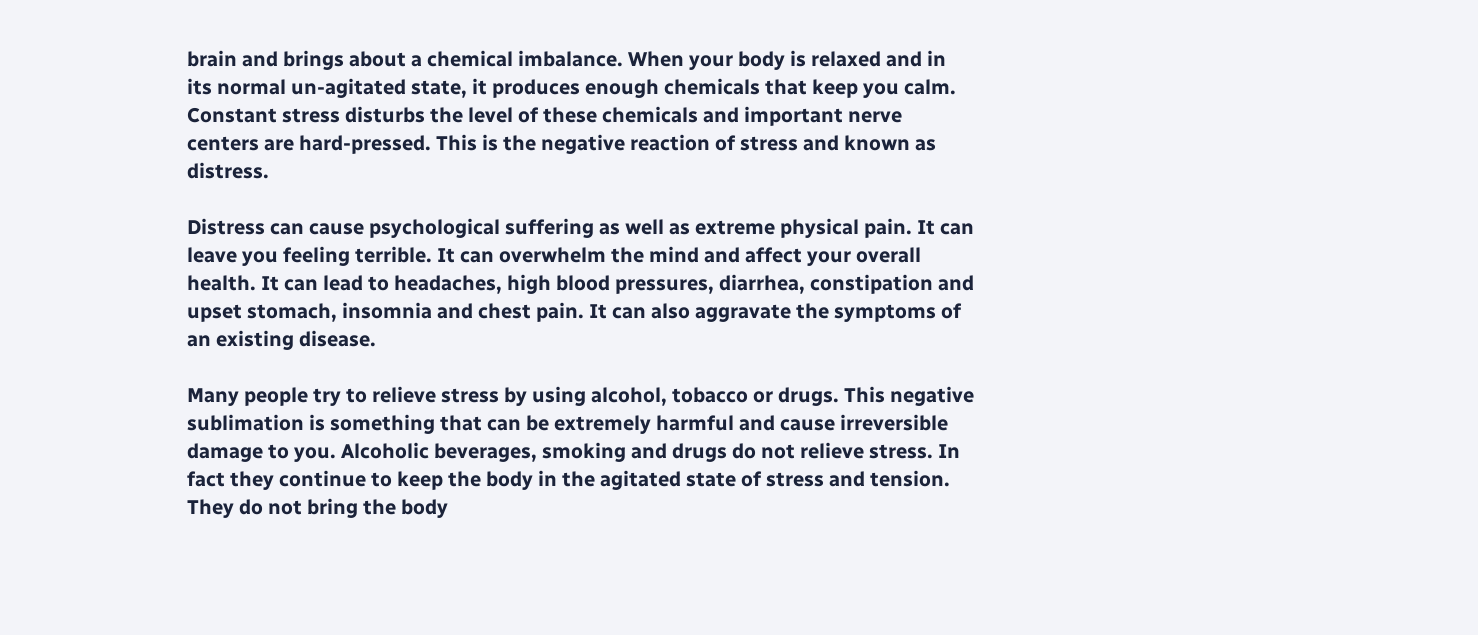brain and brings about a chemical imbalance. When your body is relaxed and in its normal un-agitated state, it produces enough chemicals that keep you calm. Constant stress disturbs the level of these chemicals and important nerve centers are hard-pressed. This is the negative reaction of stress and known as distress.

Distress can cause psychological suffering as well as extreme physical pain. It can leave you feeling terrible. It can overwhelm the mind and affect your overall health. It can lead to headaches, high blood pressures, diarrhea, constipation and upset stomach, insomnia and chest pain. It can also aggravate the symptoms of an existing disease.

Many people try to relieve stress by using alcohol, tobacco or drugs. This negative sublimation is something that can be extremely harmful and cause irreversible damage to you. Alcoholic beverages, smoking and drugs do not relieve stress. In fact they continue to keep the body in the agitated state of stress and tension. They do not bring the body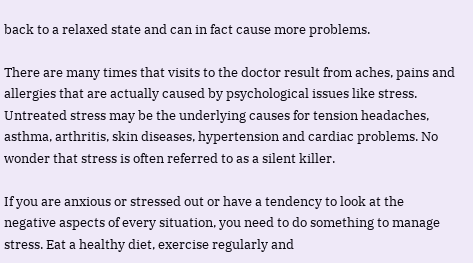back to a relaxed state and can in fact cause more problems.

There are many times that visits to the doctor result from aches, pains and allergies that are actually caused by psychological issues like stress. Untreated stress may be the underlying causes for tension headaches, asthma, arthritis, skin diseases, hypertension and cardiac problems. No wonder that stress is often referred to as a silent killer.

If you are anxious or stressed out or have a tendency to look at the negative aspects of every situation, you need to do something to manage stress. Eat a healthy diet, exercise regularly and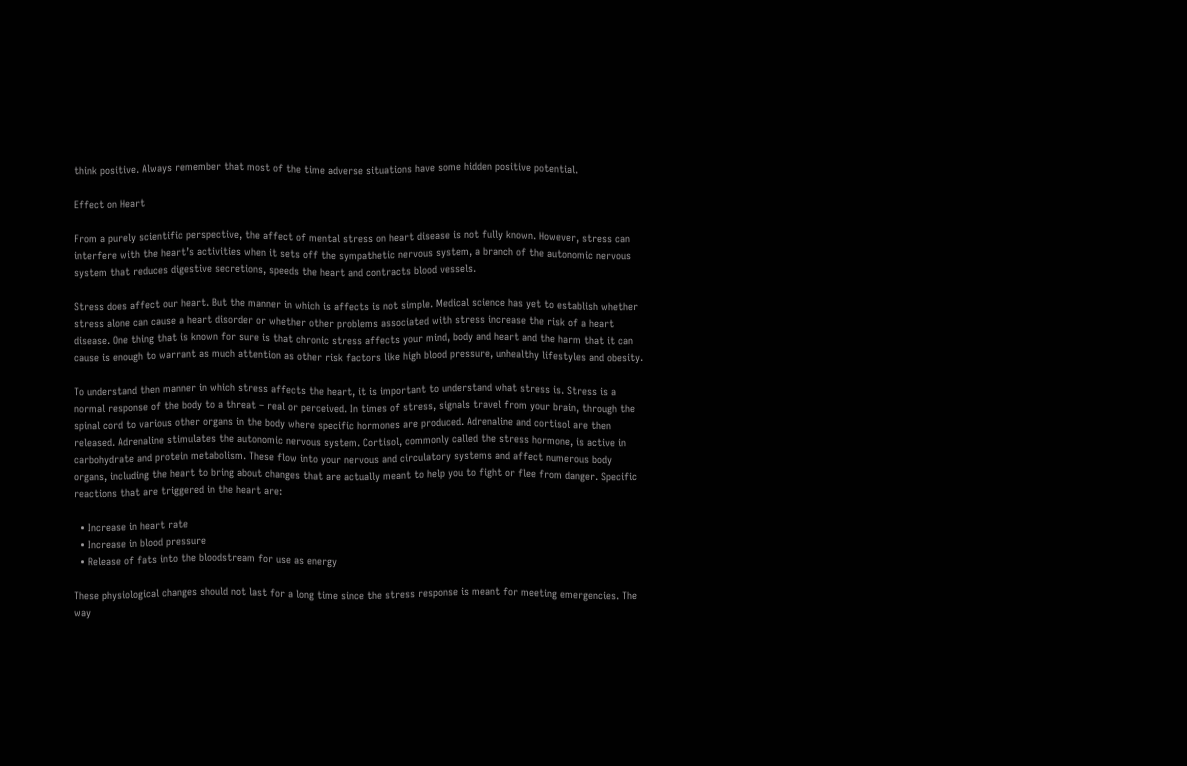think positive. Always remember that most of the time adverse situations have some hidden positive potential.

Effect on Heart

From a purely scientific perspective, the affect of mental stress on heart disease is not fully known. However, stress can interfere with the heart’s activities when it sets off the sympathetic nervous system, a branch of the autonomic nervous system that reduces digestive secretions, speeds the heart and contracts blood vessels.

Stress does affect our heart. But the manner in which is affects is not simple. Medical science has yet to establish whether stress alone can cause a heart disorder or whether other problems associated with stress increase the risk of a heart disease. One thing that is known for sure is that chronic stress affects your mind, body and heart and the harm that it can cause is enough to warrant as much attention as other risk factors like high blood pressure, unhealthy lifestyles and obesity.

To understand then manner in which stress affects the heart, it is important to understand what stress is. Stress is a normal response of the body to a threat – real or perceived. In times of stress, signals travel from your brain, through the spinal cord to various other organs in the body where specific hormones are produced. Adrenaline and cortisol are then released. Adrenaline stimulates the autonomic nervous system. Cortisol, commonly called the stress hormone, is active in carbohydrate and protein metabolism. These flow into your nervous and circulatory systems and affect numerous body organs, including the heart to bring about changes that are actually meant to help you to fight or flee from danger. Specific reactions that are triggered in the heart are:

  • Increase in heart rate
  • Increase in blood pressure
  • Release of fats into the bloodstream for use as energy

These physiological changes should not last for a long time since the stress response is meant for meeting emergencies. The way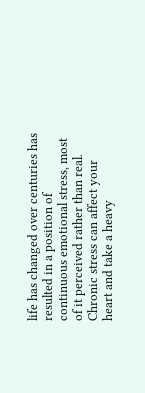life has changed over centuries has resulted in a position of continuous emotional stress, most of it perceived rather than real. Chronic stress can affect your heart and take a heavy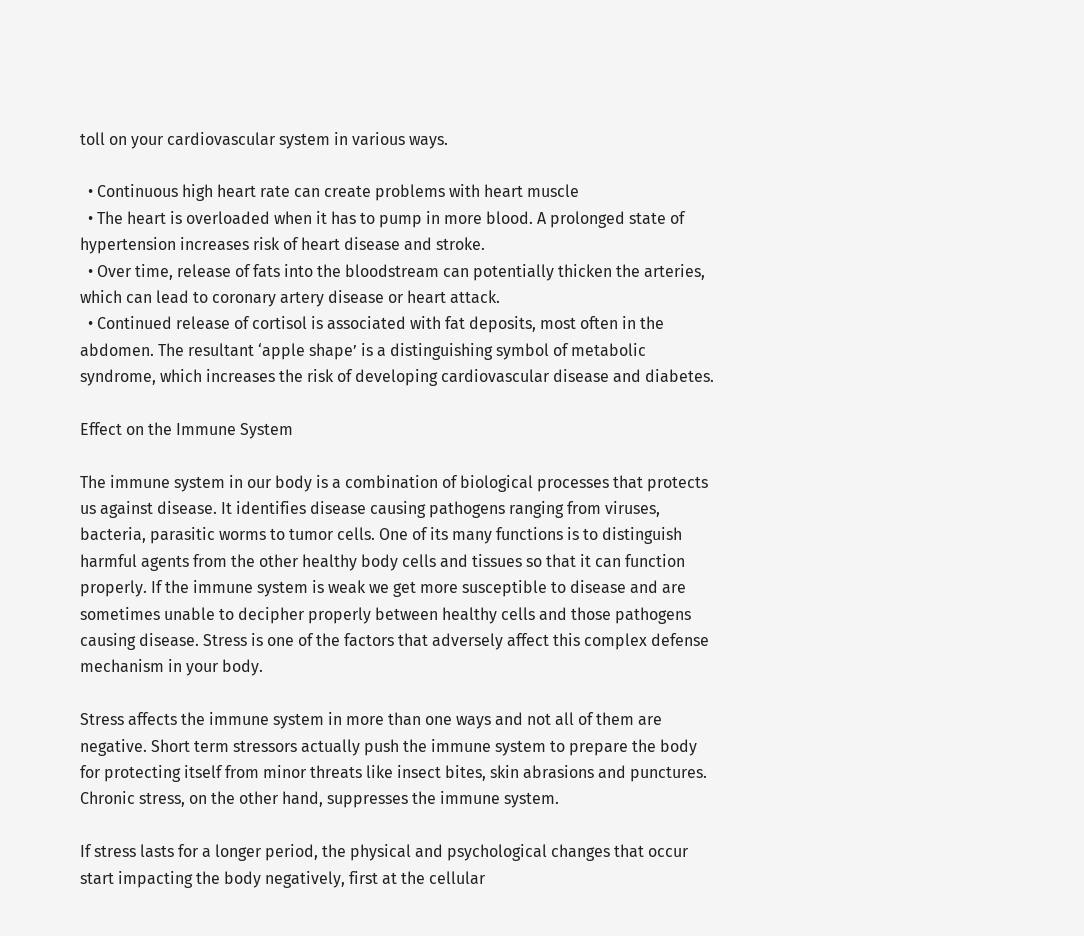toll on your cardiovascular system in various ways.

  • Continuous high heart rate can create problems with heart muscle
  • The heart is overloaded when it has to pump in more blood. A prolonged state of hypertension increases risk of heart disease and stroke.
  • Over time, release of fats into the bloodstream can potentially thicken the arteries, which can lead to coronary artery disease or heart attack.
  • Continued release of cortisol is associated with fat deposits, most often in the abdomen. The resultant ‘apple shape’ is a distinguishing symbol of metabolic syndrome, which increases the risk of developing cardiovascular disease and diabetes.

Effect on the Immune System

The immune system in our body is a combination of biological processes that protects us against disease. It identifies disease causing pathogens ranging from viruses, bacteria, parasitic worms to tumor cells. One of its many functions is to distinguish harmful agents from the other healthy body cells and tissues so that it can function properly. If the immune system is weak we get more susceptible to disease and are sometimes unable to decipher properly between healthy cells and those pathogens causing disease. Stress is one of the factors that adversely affect this complex defense mechanism in your body.

Stress affects the immune system in more than one ways and not all of them are negative. Short term stressors actually push the immune system to prepare the body for protecting itself from minor threats like insect bites, skin abrasions and punctures. Chronic stress, on the other hand, suppresses the immune system.

If stress lasts for a longer period, the physical and psychological changes that occur start impacting the body negatively, first at the cellular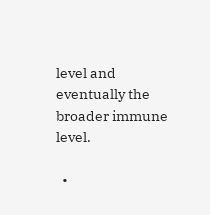level and eventually the broader immune level.

  •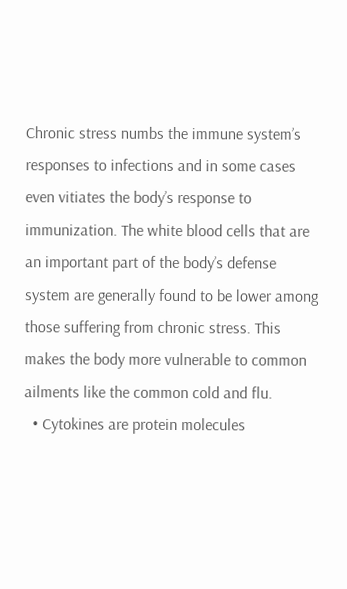Chronic stress numbs the immune system’s responses to infections and in some cases even vitiates the body’s response to immunization. The white blood cells that are an important part of the body’s defense system are generally found to be lower among those suffering from chronic stress. This makes the body more vulnerable to common ailments like the common cold and flu.
  • Cytokines are protein molecules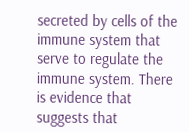secreted by cells of the immune system that serve to regulate the immune system. There is evidence that suggests that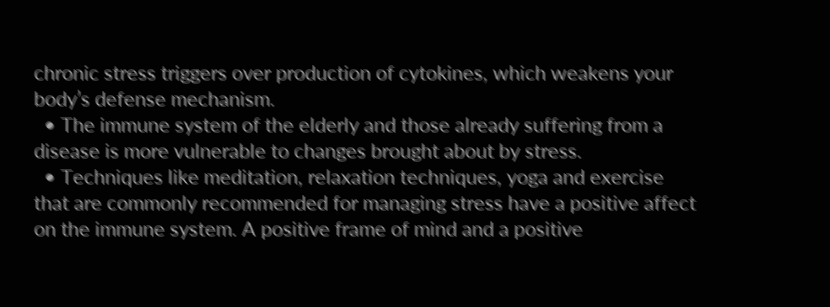chronic stress triggers over production of cytokines, which weakens your body’s defense mechanism.
  • The immune system of the elderly and those already suffering from a disease is more vulnerable to changes brought about by stress.
  • Techniques like meditation, relaxation techniques, yoga and exercise that are commonly recommended for managing stress have a positive affect on the immune system. A positive frame of mind and a positive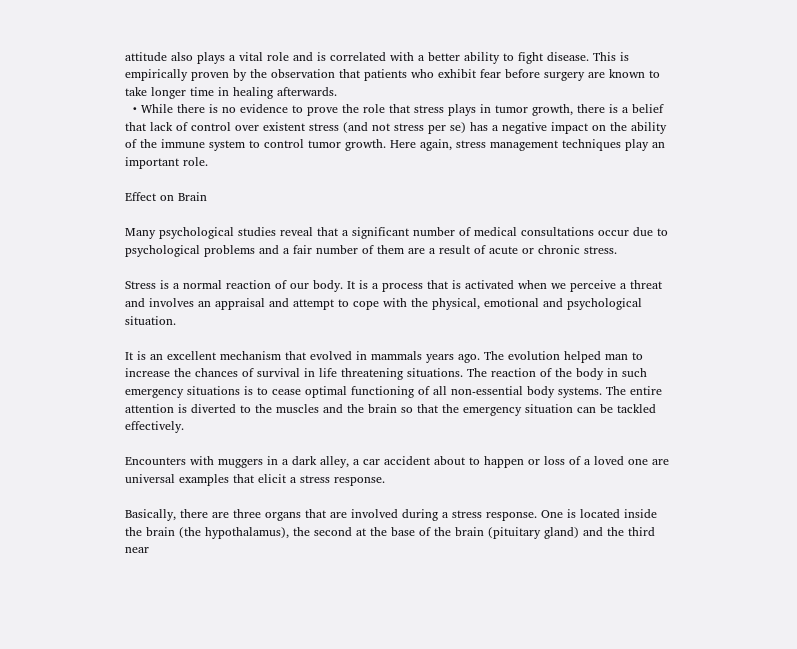attitude also plays a vital role and is correlated with a better ability to fight disease. This is empirically proven by the observation that patients who exhibit fear before surgery are known to take longer time in healing afterwards.
  • While there is no evidence to prove the role that stress plays in tumor growth, there is a belief that lack of control over existent stress (and not stress per se) has a negative impact on the ability of the immune system to control tumor growth. Here again, stress management techniques play an important role.

Effect on Brain

Many psychological studies reveal that a significant number of medical consultations occur due to psychological problems and a fair number of them are a result of acute or chronic stress.

Stress is a normal reaction of our body. It is a process that is activated when we perceive a threat and involves an appraisal and attempt to cope with the physical, emotional and psychological situation.

It is an excellent mechanism that evolved in mammals years ago. The evolution helped man to increase the chances of survival in life threatening situations. The reaction of the body in such emergency situations is to cease optimal functioning of all non-essential body systems. The entire attention is diverted to the muscles and the brain so that the emergency situation can be tackled effectively.

Encounters with muggers in a dark alley, a car accident about to happen or loss of a loved one are universal examples that elicit a stress response.

Basically, there are three organs that are involved during a stress response. One is located inside the brain (the hypothalamus), the second at the base of the brain (pituitary gland) and the third near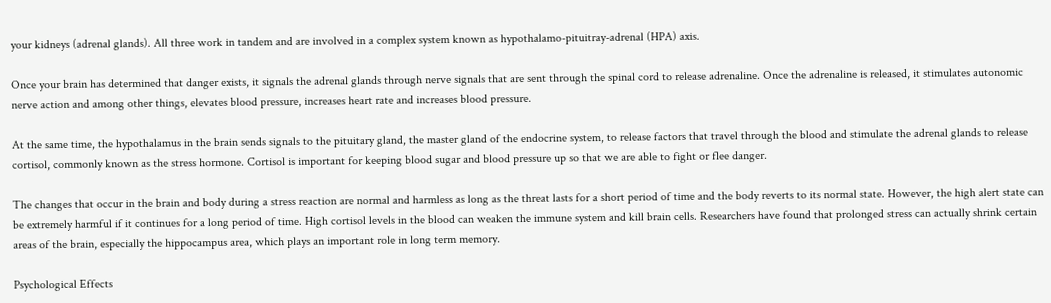your kidneys (adrenal glands). All three work in tandem and are involved in a complex system known as hypothalamo-pituitray-adrenal (HPA) axis.

Once your brain has determined that danger exists, it signals the adrenal glands through nerve signals that are sent through the spinal cord to release adrenaline. Once the adrenaline is released, it stimulates autonomic nerve action and among other things, elevates blood pressure, increases heart rate and increases blood pressure.

At the same time, the hypothalamus in the brain sends signals to the pituitary gland, the master gland of the endocrine system, to release factors that travel through the blood and stimulate the adrenal glands to release cortisol, commonly known as the stress hormone. Cortisol is important for keeping blood sugar and blood pressure up so that we are able to fight or flee danger.

The changes that occur in the brain and body during a stress reaction are normal and harmless as long as the threat lasts for a short period of time and the body reverts to its normal state. However, the high alert state can be extremely harmful if it continues for a long period of time. High cortisol levels in the blood can weaken the immune system and kill brain cells. Researchers have found that prolonged stress can actually shrink certain areas of the brain, especially the hippocampus area, which plays an important role in long term memory.

Psychological Effects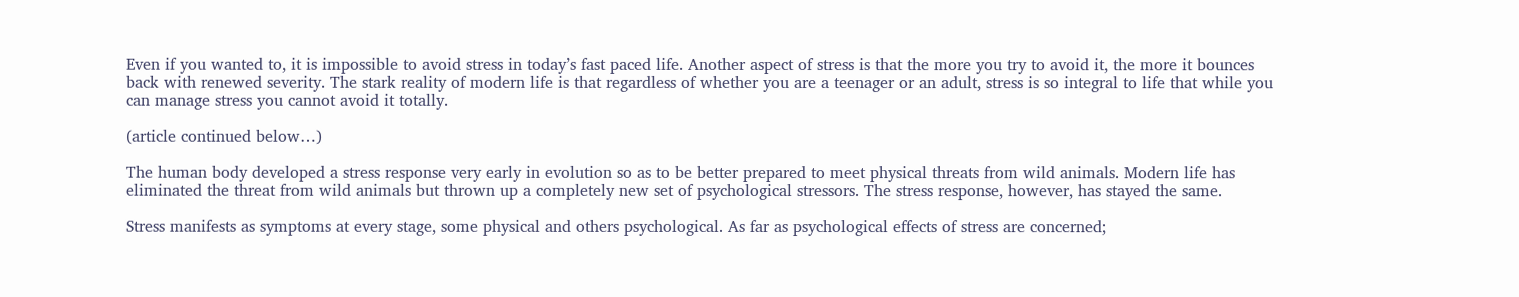Even if you wanted to, it is impossible to avoid stress in today’s fast paced life. Another aspect of stress is that the more you try to avoid it, the more it bounces back with renewed severity. The stark reality of modern life is that regardless of whether you are a teenager or an adult, stress is so integral to life that while you can manage stress you cannot avoid it totally.

(article continued below…)

The human body developed a stress response very early in evolution so as to be better prepared to meet physical threats from wild animals. Modern life has eliminated the threat from wild animals but thrown up a completely new set of psychological stressors. The stress response, however, has stayed the same.

Stress manifests as symptoms at every stage, some physical and others psychological. As far as psychological effects of stress are concerned;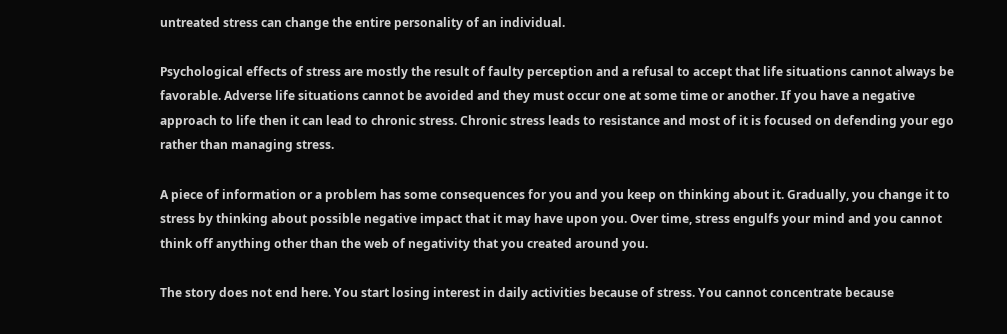untreated stress can change the entire personality of an individual.

Psychological effects of stress are mostly the result of faulty perception and a refusal to accept that life situations cannot always be favorable. Adverse life situations cannot be avoided and they must occur one at some time or another. If you have a negative approach to life then it can lead to chronic stress. Chronic stress leads to resistance and most of it is focused on defending your ego rather than managing stress.

A piece of information or a problem has some consequences for you and you keep on thinking about it. Gradually, you change it to stress by thinking about possible negative impact that it may have upon you. Over time, stress engulfs your mind and you cannot think off anything other than the web of negativity that you created around you.

The story does not end here. You start losing interest in daily activities because of stress. You cannot concentrate because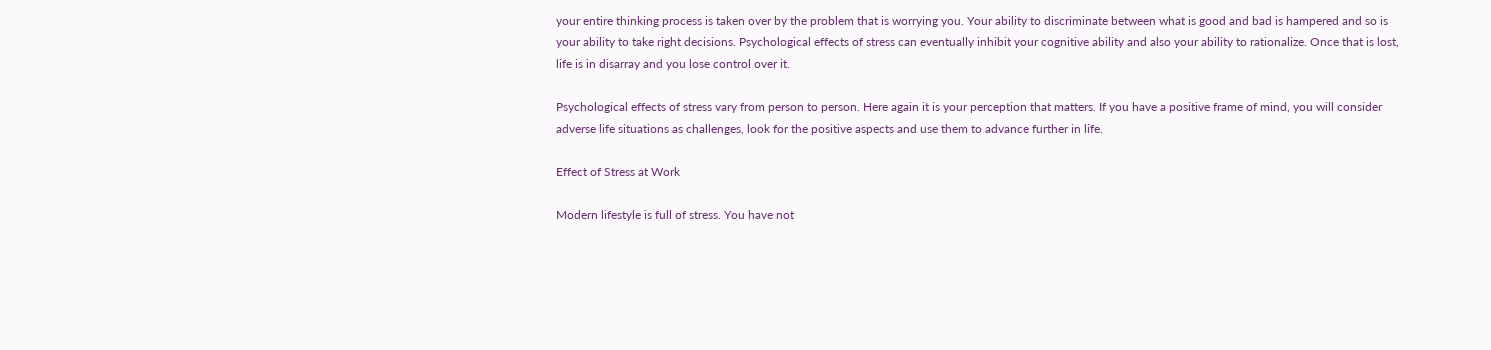your entire thinking process is taken over by the problem that is worrying you. Your ability to discriminate between what is good and bad is hampered and so is your ability to take right decisions. Psychological effects of stress can eventually inhibit your cognitive ability and also your ability to rationalize. Once that is lost, life is in disarray and you lose control over it.

Psychological effects of stress vary from person to person. Here again it is your perception that matters. If you have a positive frame of mind, you will consider adverse life situations as challenges, look for the positive aspects and use them to advance further in life.

Effect of Stress at Work

Modern lifestyle is full of stress. You have not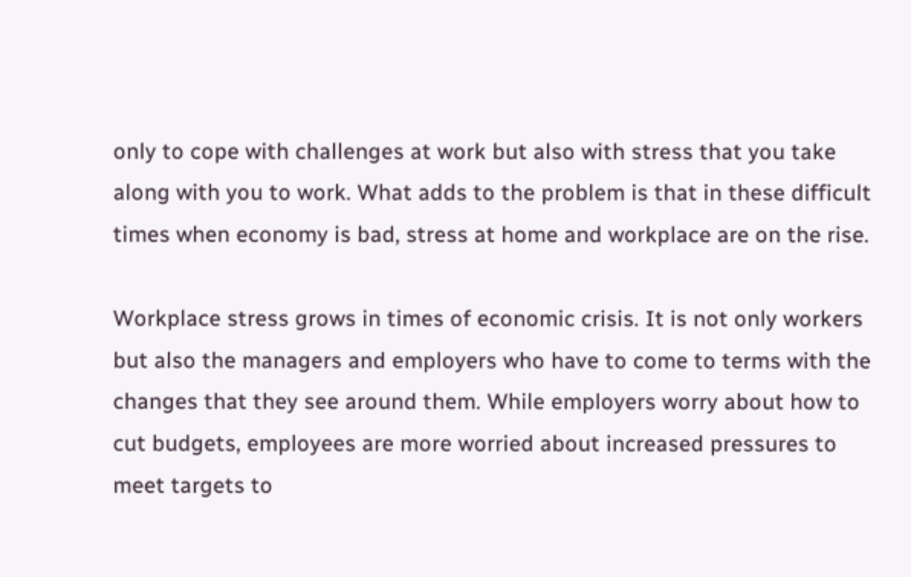only to cope with challenges at work but also with stress that you take along with you to work. What adds to the problem is that in these difficult times when economy is bad, stress at home and workplace are on the rise.

Workplace stress grows in times of economic crisis. It is not only workers but also the managers and employers who have to come to terms with the changes that they see around them. While employers worry about how to cut budgets, employees are more worried about increased pressures to meet targets to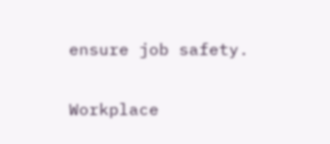ensure job safety.

Workplace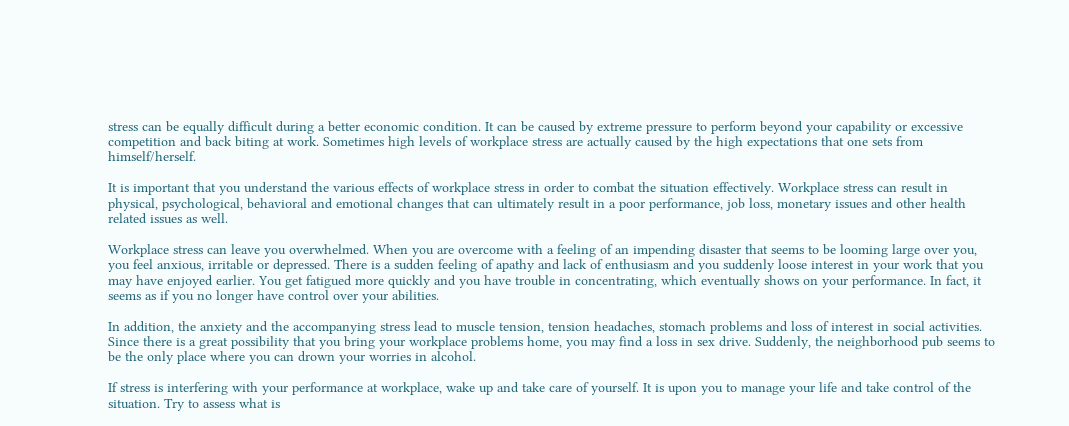stress can be equally difficult during a better economic condition. It can be caused by extreme pressure to perform beyond your capability or excessive competition and back biting at work. Sometimes high levels of workplace stress are actually caused by the high expectations that one sets from himself/herself.

It is important that you understand the various effects of workplace stress in order to combat the situation effectively. Workplace stress can result in physical, psychological, behavioral and emotional changes that can ultimately result in a poor performance, job loss, monetary issues and other health related issues as well.

Workplace stress can leave you overwhelmed. When you are overcome with a feeling of an impending disaster that seems to be looming large over you, you feel anxious, irritable or depressed. There is a sudden feeling of apathy and lack of enthusiasm and you suddenly loose interest in your work that you may have enjoyed earlier. You get fatigued more quickly and you have trouble in concentrating, which eventually shows on your performance. In fact, it seems as if you no longer have control over your abilities.

In addition, the anxiety and the accompanying stress lead to muscle tension, tension headaches, stomach problems and loss of interest in social activities. Since there is a great possibility that you bring your workplace problems home, you may find a loss in sex drive. Suddenly, the neighborhood pub seems to be the only place where you can drown your worries in alcohol.

If stress is interfering with your performance at workplace, wake up and take care of yourself. It is upon you to manage your life and take control of the situation. Try to assess what is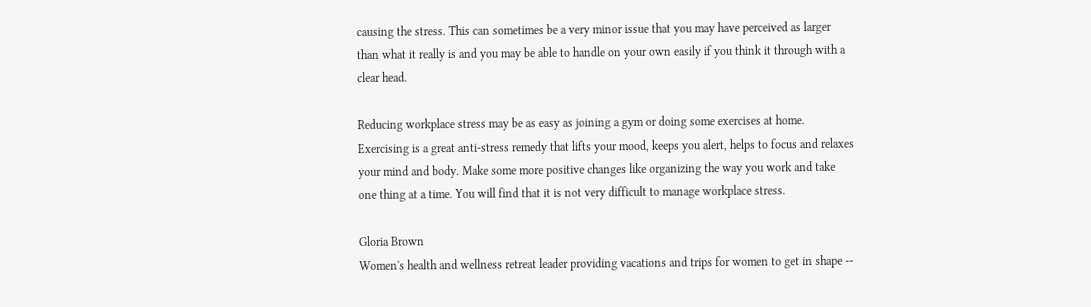causing the stress. This can sometimes be a very minor issue that you may have perceived as larger than what it really is and you may be able to handle on your own easily if you think it through with a clear head.

Reducing workplace stress may be as easy as joining a gym or doing some exercises at home. Exercising is a great anti-stress remedy that lifts your mood, keeps you alert, helps to focus and relaxes your mind and body. Make some more positive changes like organizing the way you work and take one thing at a time. You will find that it is not very difficult to manage workplace stress.

Gloria Brown
Women's health and wellness retreat leader providing vacations and trips for women to get in shape --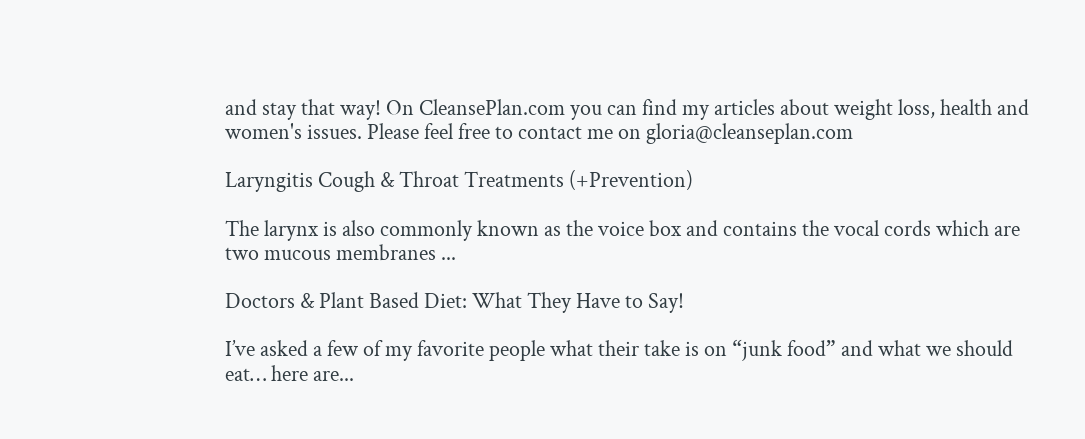and stay that way! On CleansePlan.com you can find my articles about weight loss, health and women's issues. Please feel free to contact me on gloria@cleanseplan.com

Laryngitis Cough & Throat Treatments (+Prevention)

The larynx is also commonly known as the voice box and contains the vocal cords which are two mucous membranes ...

Doctors & Plant Based Diet: What They Have to Say!

I’ve asked a few of my favorite people what their take is on “junk food” and what we should eat… here are...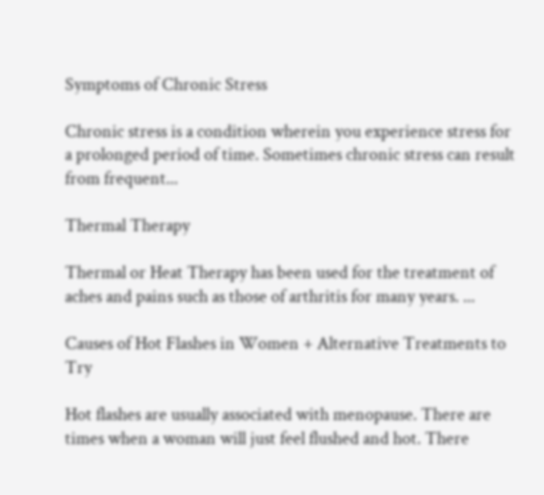Symptoms of Chronic Stress

Chronic stress is a condition wherein you experience stress for a prolonged period of time. Sometimes chronic stress can result from frequent...

Thermal Therapy

Thermal or Heat Therapy has been used for the treatment of aches and pains such as those of arthritis for many years. ...

Causes of Hot Flashes in Women + Alternative Treatments to Try

Hot flashes are usually associated with menopause. There are times when a woman will just feel flushed and hot. There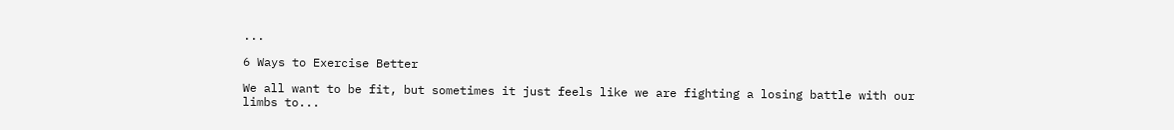...

6 Ways to Exercise Better

We all want to be fit, but sometimes it just feels like we are fighting a losing battle with our limbs to...